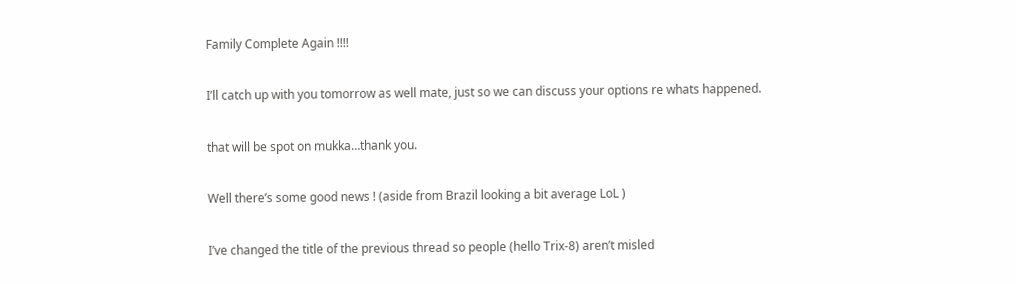Family Complete Again !!!!

I’ll catch up with you tomorrow as well mate, just so we can discuss your options re whats happened.

that will be spot on mukka…thank you.

Well there’s some good news ! (aside from Brazil looking a bit average LoL )

I’ve changed the title of the previous thread so people (hello Trix-8) aren’t misled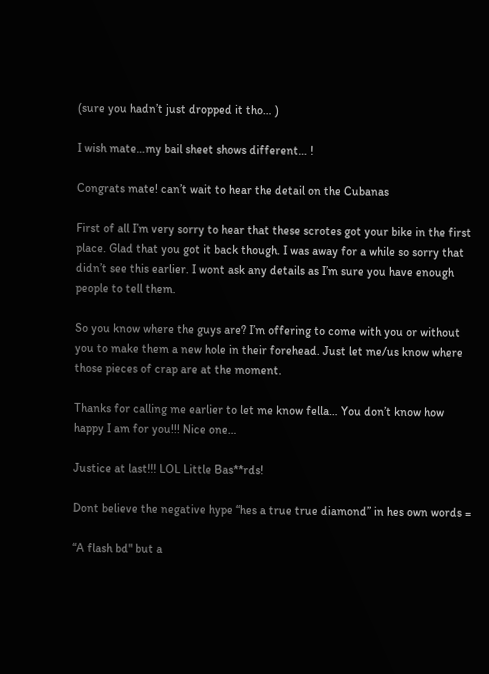(sure you hadn’t just dropped it tho… )

I wish mate…my bail sheet shows different… !

Congrats mate! can’t wait to hear the detail on the Cubanas

First of all I’m very sorry to hear that these scrotes got your bike in the first place. Glad that you got it back though. I was away for a while so sorry that didn’t see this earlier. I wont ask any details as I’m sure you have enough people to tell them.

So you know where the guys are? I’m offering to come with you or without you to make them a new hole in their forehead. Just let me/us know where those pieces of crap are at the moment.

Thanks for calling me earlier to let me know fella… You don’t know how happy I am for you!!! Nice one…

Justice at last!!! LOL Little Bas**rds!

Dont believe the negative hype “hes a true true diamond” in hes own words =

“A flash bd" but a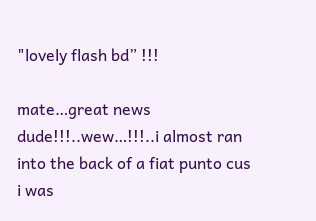"lovely flash bd” !!!

mate…great news dude!!!..wew…!!!..i almost ran into the back of a fiat punto cus i was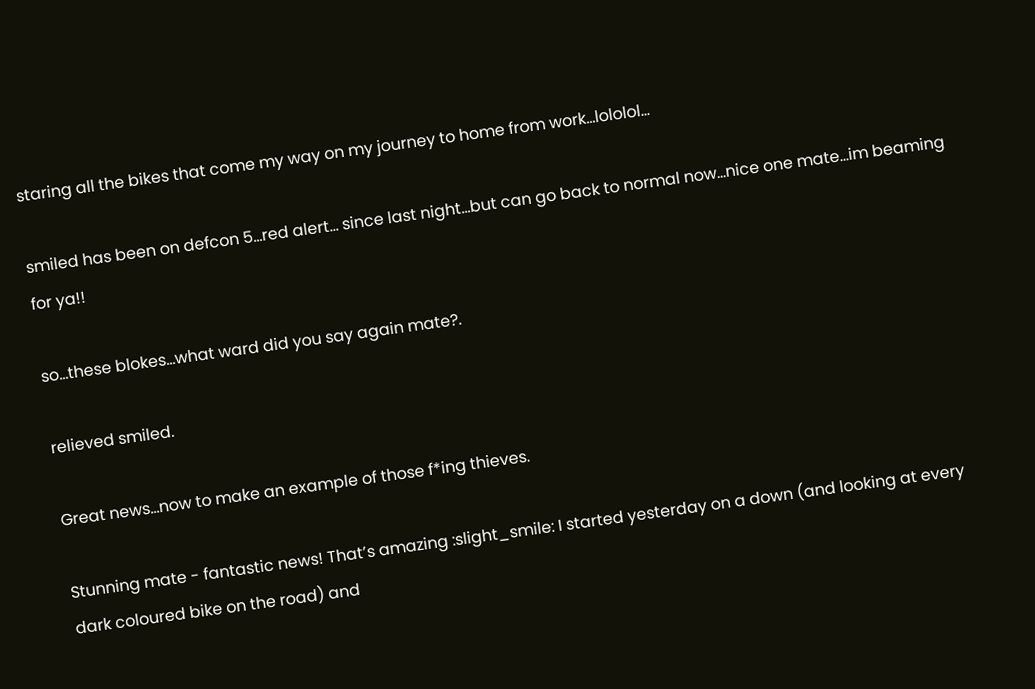staring all the bikes that come my way on my journey to home from work…lololol…

smiled has been on defcon 5…red alert… since last night…but can go back to normal now…nice one mate…im beaming for ya!!

so…these blokes…what ward did you say again mate?.

relieved smiled.

Great news…now to make an example of those f*ing thieves.

Stunning mate - fantastic news! That’s amazing :slight_smile: I started yesterday on a down (and looking at every dark coloured bike on the road) and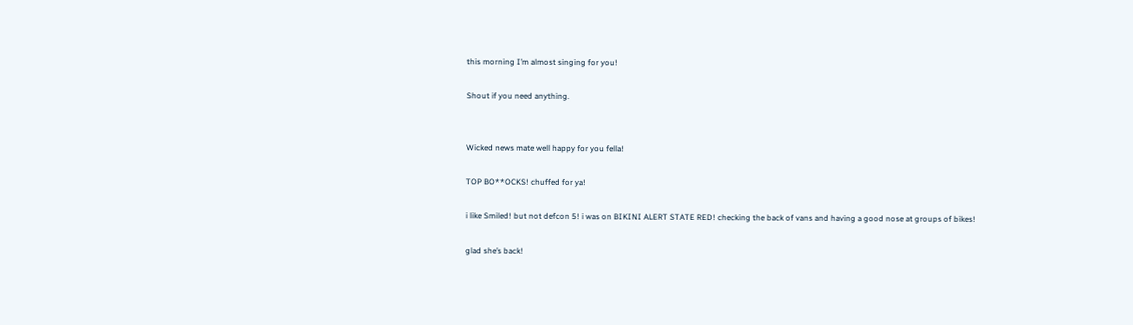this morning I’m almost singing for you!

Shout if you need anything.


Wicked news mate well happy for you fella!

TOP BO**OCKS! chuffed for ya!

i like Smiled! but not defcon 5! i was on BIKINI ALERT STATE RED! checking the back of vans and having a good nose at groups of bikes!

glad she’s back!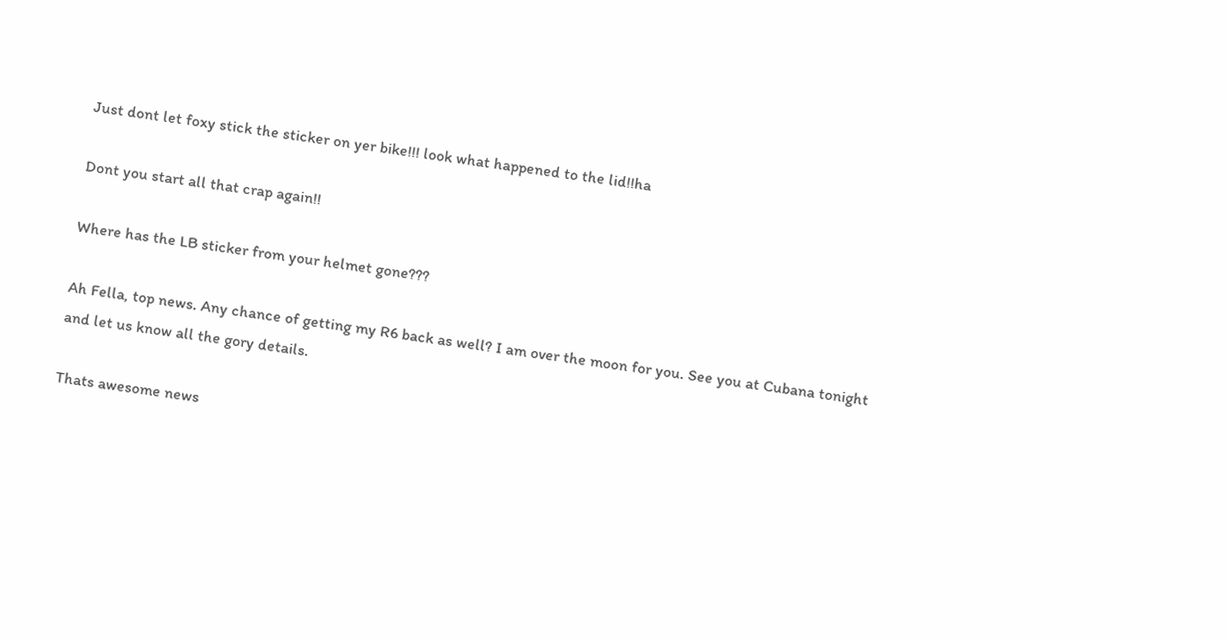Just dont let foxy stick the sticker on yer bike!!! look what happened to the lid!!ha

Dont you start all that crap again!!

Where has the LB sticker from your helmet gone???

Ah Fella, top news. Any chance of getting my R6 back as well? I am over the moon for you. See you at Cubana tonight and let us know all the gory details.

Thats awesome news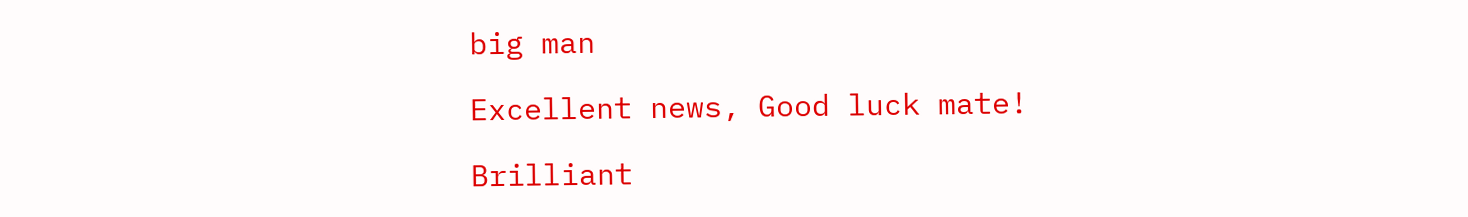big man

Excellent news, Good luck mate!

Brilliant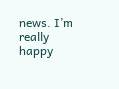news. I’m really happy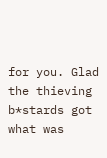for you. Glad the thieving b*stards got what was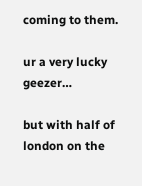coming to them.

ur a very lucky geezer…

but with half of london on the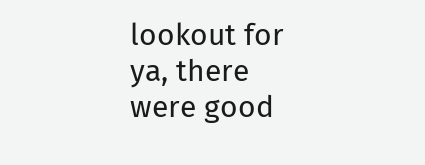lookout for ya, there were good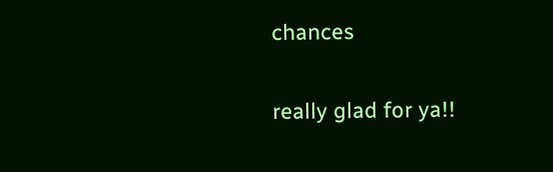chances

really glad for ya!!